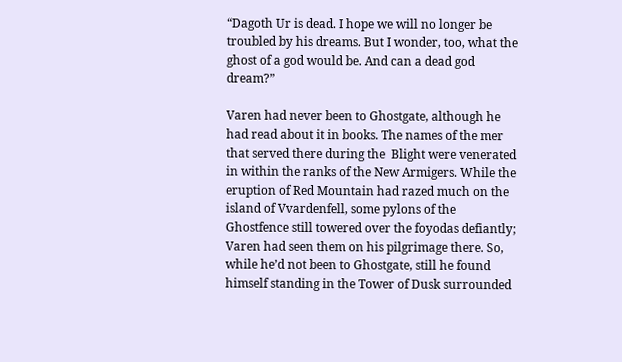“Dagoth Ur is dead. I hope we will no longer be troubled by his dreams. But I wonder, too, what the ghost of a god would be. And can a dead god dream?”

Varen had never been to Ghostgate, although he had read about it in books. The names of the mer that served there during the  Blight were venerated in within the ranks of the New Armigers. While the eruption of Red Mountain had razed much on the island of Vvardenfell, some pylons of the Ghostfence still towered over the foyodas defiantly; Varen had seen them on his pilgrimage there. So, while he’d not been to Ghostgate, still he found himself standing in the Tower of Dusk surrounded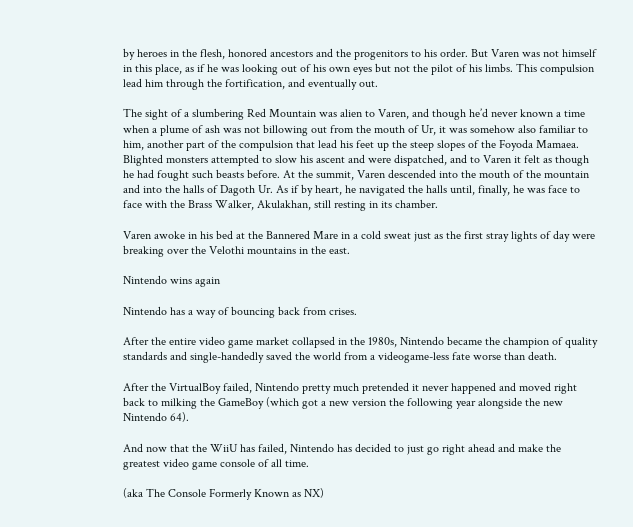by heroes in the flesh, honored ancestors and the progenitors to his order. But Varen was not himself in this place, as if he was looking out of his own eyes but not the pilot of his limbs. This compulsion lead him through the fortification, and eventually out.

The sight of a slumbering Red Mountain was alien to Varen, and though he’d never known a time when a plume of ash was not billowing out from the mouth of Ur, it was somehow also familiar to him, another part of the compulsion that lead his feet up the steep slopes of the Foyoda Mamaea. Blighted monsters attempted to slow his ascent and were dispatched, and to Varen it felt as though he had fought such beasts before. At the summit, Varen descended into the mouth of the mountain and into the halls of Dagoth Ur. As if by heart, he navigated the halls until, finally, he was face to face with the Brass Walker, Akulakhan, still resting in its chamber.

Varen awoke in his bed at the Bannered Mare in a cold sweat just as the first stray lights of day were breaking over the Velothi mountains in the east.

Nintendo wins again

Nintendo has a way of bouncing back from crises.

After the entire video game market collapsed in the 1980s, Nintendo became the champion of quality standards and single-handedly saved the world from a videogame-less fate worse than death.

After the VirtualBoy failed, Nintendo pretty much pretended it never happened and moved right back to milking the GameBoy (which got a new version the following year alongside the new Nintendo 64).

And now that the WiiU has failed, Nintendo has decided to just go right ahead and make the greatest video game console of all time.

(aka The Console Formerly Known as NX)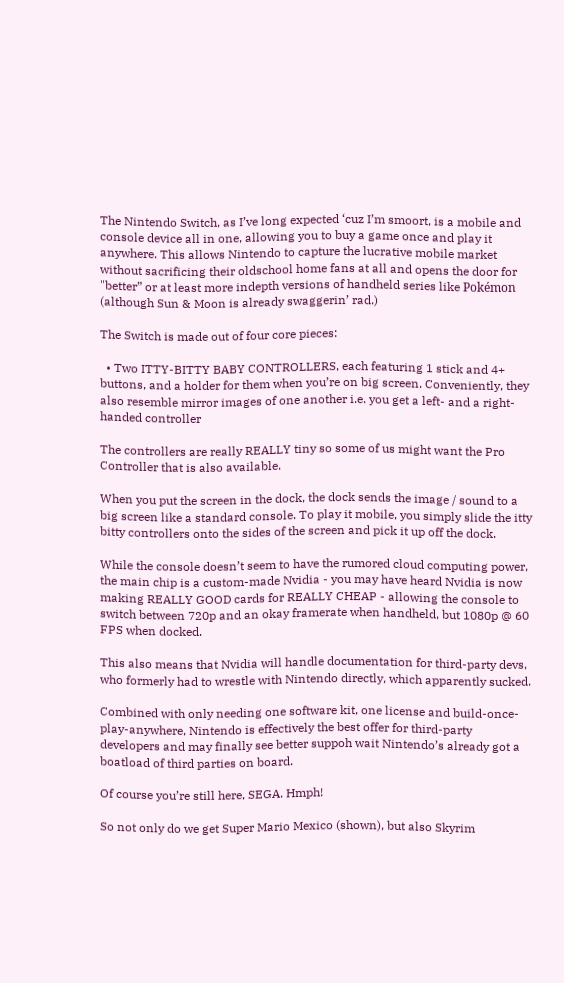The Nintendo Switch, as I’ve long expected ‘cuz I’m smoort, is a mobile and console device all in one, allowing you to buy a game once and play it anywhere. This allows Nintendo to capture the lucrative mobile market without sacrificing their oldschool home fans at all and opens the door for "better” or at least more indepth versions of handheld series like Pokémon (although Sun & Moon is already swaggerin’ rad.)

The Switch is made out of four core pieces:

  • Two ITTY-BITTY BABY CONTROLLERS, each featuring 1 stick and 4+ buttons, and a holder for them when you’re on big screen. Conveniently, they also resemble mirror images of one another i.e. you get a left- and a right-handed controller

The controllers are really REALLY tiny so some of us might want the Pro Controller that is also available.

When you put the screen in the dock, the dock sends the image / sound to a big screen like a standard console. To play it mobile, you simply slide the itty bitty controllers onto the sides of the screen and pick it up off the dock.

While the console doesn’t seem to have the rumored cloud computing power, the main chip is a custom-made Nvidia - you may have heard Nvidia is now making REALLY GOOD cards for REALLY CHEAP - allowing the console to switch between 720p and an okay framerate when handheld, but 1080p @ 60 FPS when docked.

This also means that Nvidia will handle documentation for third-party devs, who formerly had to wrestle with Nintendo directly, which apparently sucked.

Combined with only needing one software kit, one license and build-once-play-anywhere, Nintendo is effectively the best offer for third-party developers and may finally see better suppoh wait Nintendo’s already got a boatload of third parties on board.

Of course you’re still here, SEGA. Hmph!

So not only do we get Super Mario Mexico (shown), but also Skyrim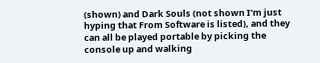(shown) and Dark Souls (not shown I’m just hyping that From Software is listed), and they can all be played portable by picking the console up and walking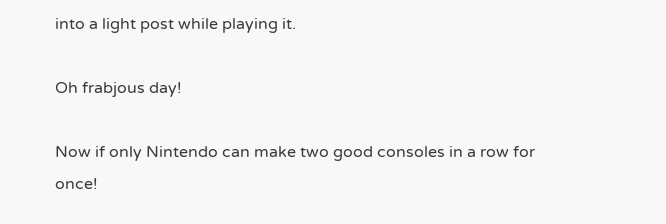into a light post while playing it.

Oh frabjous day!

Now if only Nintendo can make two good consoles in a row for once!